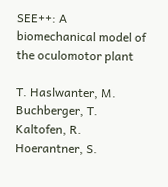SEE++: A biomechanical model of the oculomotor plant

T. Haslwanter, M. Buchberger, T. Kaltofen, R. Hoerantner, S.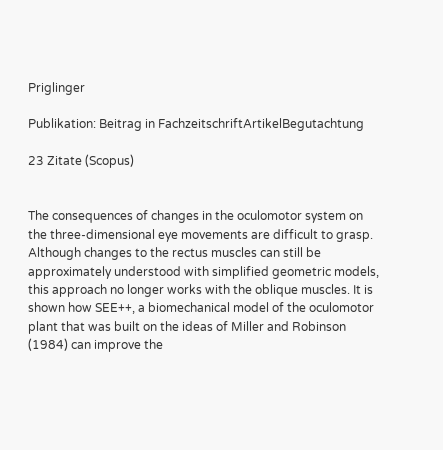Priglinger

Publikation: Beitrag in FachzeitschriftArtikelBegutachtung

23 Zitate (Scopus)


The consequences of changes in the oculomotor system on the three-dimensional eye movements are difficult to grasp. Although changes to the rectus muscles can still be approximately understood with simplified geometric models, this approach no longer works with the oblique muscles. It is shown how SEE++, a biomechanical model of the oculomotor plant that was built on the ideas of Miller and Robinson (1984) can improve the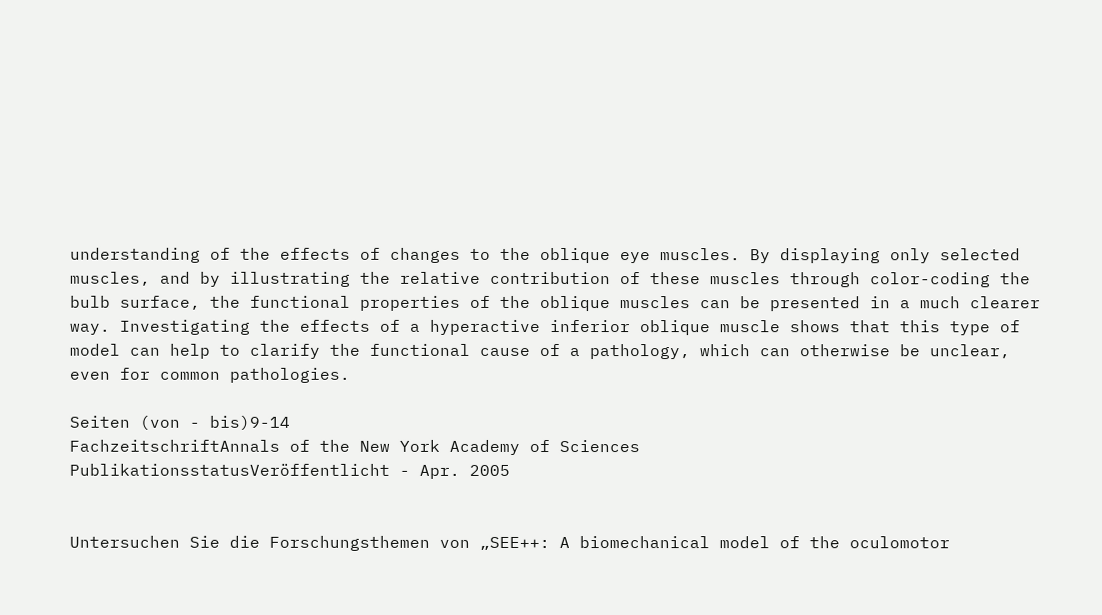understanding of the effects of changes to the oblique eye muscles. By displaying only selected muscles, and by illustrating the relative contribution of these muscles through color-coding the bulb surface, the functional properties of the oblique muscles can be presented in a much clearer way. Investigating the effects of a hyperactive inferior oblique muscle shows that this type of model can help to clarify the functional cause of a pathology, which can otherwise be unclear, even for common pathologies.

Seiten (von - bis)9-14
FachzeitschriftAnnals of the New York Academy of Sciences
PublikationsstatusVeröffentlicht - Apr. 2005


Untersuchen Sie die Forschungsthemen von „SEE++: A biomechanical model of the oculomotor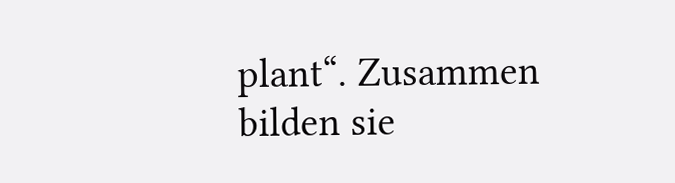plant“. Zusammen bilden sie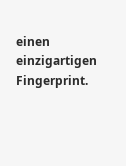einen einzigartigen Fingerprint.